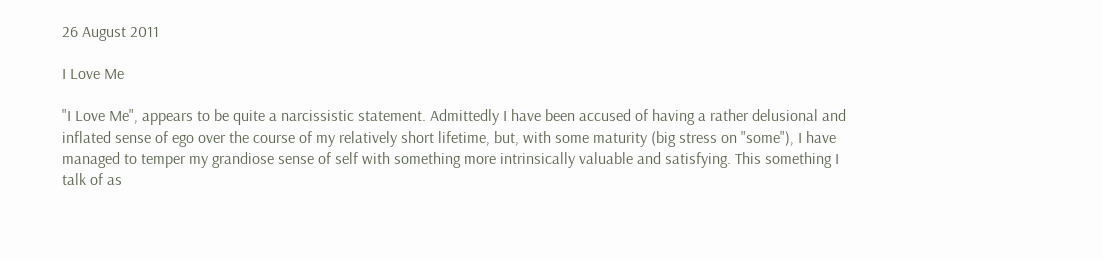26 August 2011

I Love Me

"I Love Me", appears to be quite a narcissistic statement. Admittedly I have been accused of having a rather delusional and inflated sense of ego over the course of my relatively short lifetime, but, with some maturity (big stress on "some"), I have managed to temper my grandiose sense of self with something more intrinsically valuable and satisfying. This something I talk of as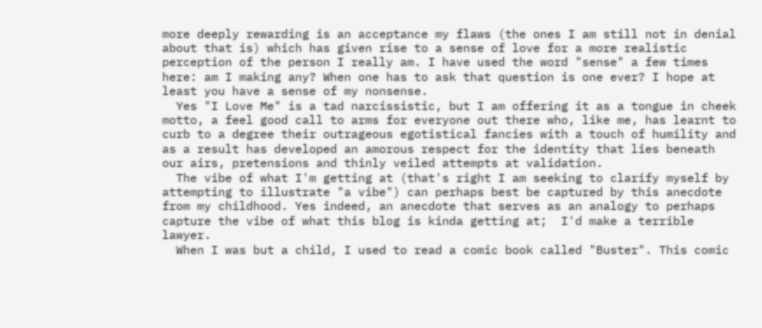more deeply rewarding is an acceptance my flaws (the ones I am still not in denial about that is) which has given rise to a sense of love for a more realistic perception of the person I really am. I have used the word "sense" a few times here: am I making any? When one has to ask that question is one ever? I hope at least you have a sense of my nonsense.
  Yes "I Love Me" is a tad narcissistic, but I am offering it as a tongue in cheek motto, a feel good call to arms for everyone out there who, like me, has learnt to curb to a degree their outrageous egotistical fancies with a touch of humility and as a result has developed an amorous respect for the identity that lies beneath our airs, pretensions and thinly veiled attempts at validation.
  The vibe of what I'm getting at (that's right I am seeking to clarify myself by attempting to illustrate "a vibe") can perhaps best be captured by this anecdote from my childhood. Yes indeed, an anecdote that serves as an analogy to perhaps capture the vibe of what this blog is kinda getting at;  I'd make a terrible lawyer.
  When I was but a child, I used to read a comic book called "Buster". This comic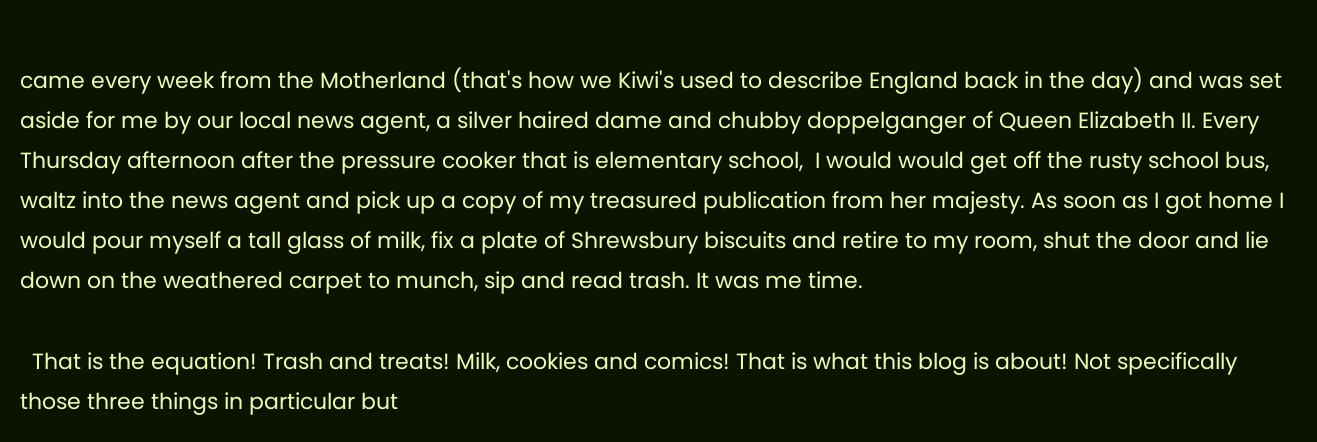came every week from the Motherland (that's how we Kiwi's used to describe England back in the day) and was set aside for me by our local news agent, a silver haired dame and chubby doppelganger of Queen Elizabeth II. Every Thursday afternoon after the pressure cooker that is elementary school,  I would would get off the rusty school bus, waltz into the news agent and pick up a copy of my treasured publication from her majesty. As soon as I got home I would pour myself a tall glass of milk, fix a plate of Shrewsbury biscuits and retire to my room, shut the door and lie down on the weathered carpet to munch, sip and read trash. It was me time.

  That is the equation! Trash and treats! Milk, cookies and comics! That is what this blog is about! Not specifically those three things in particular but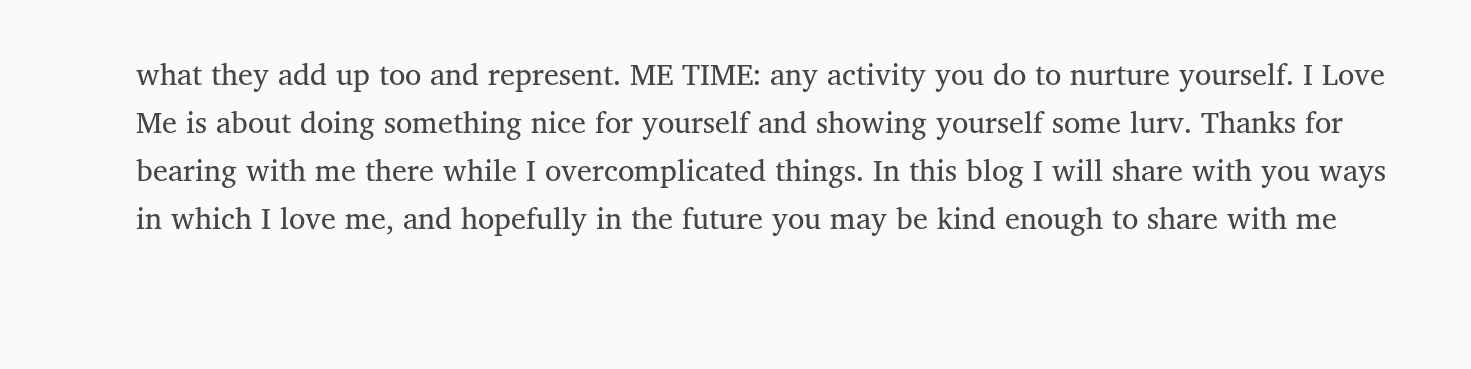what they add up too and represent. ME TIME: any activity you do to nurture yourself. I Love Me is about doing something nice for yourself and showing yourself some lurv. Thanks for bearing with me there while I overcomplicated things. In this blog I will share with you ways in which I love me, and hopefully in the future you may be kind enough to share with me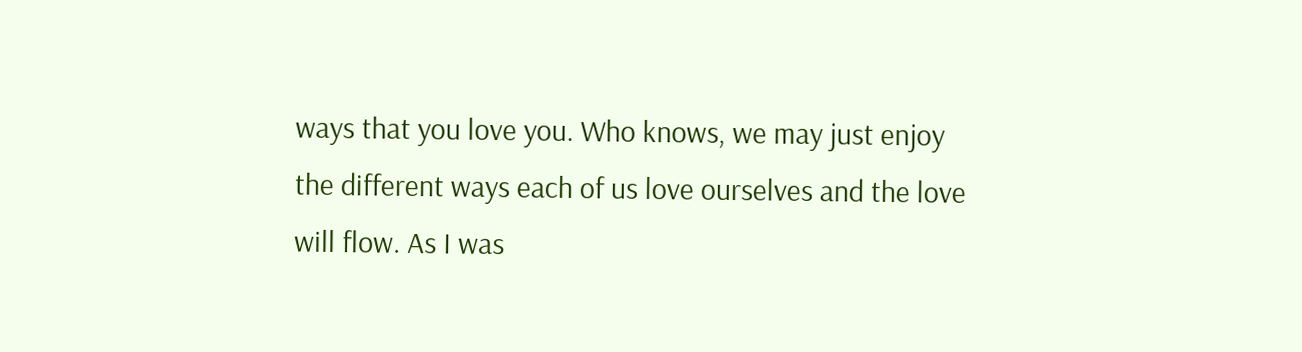ways that you love you. Who knows, we may just enjoy the different ways each of us love ourselves and the love will flow. As I was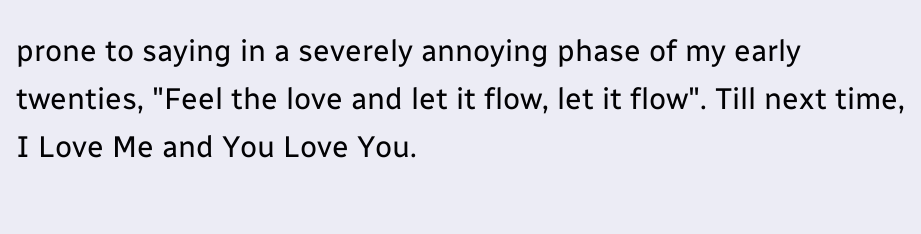prone to saying in a severely annoying phase of my early twenties, "Feel the love and let it flow, let it flow". Till next time, I Love Me and You Love You.